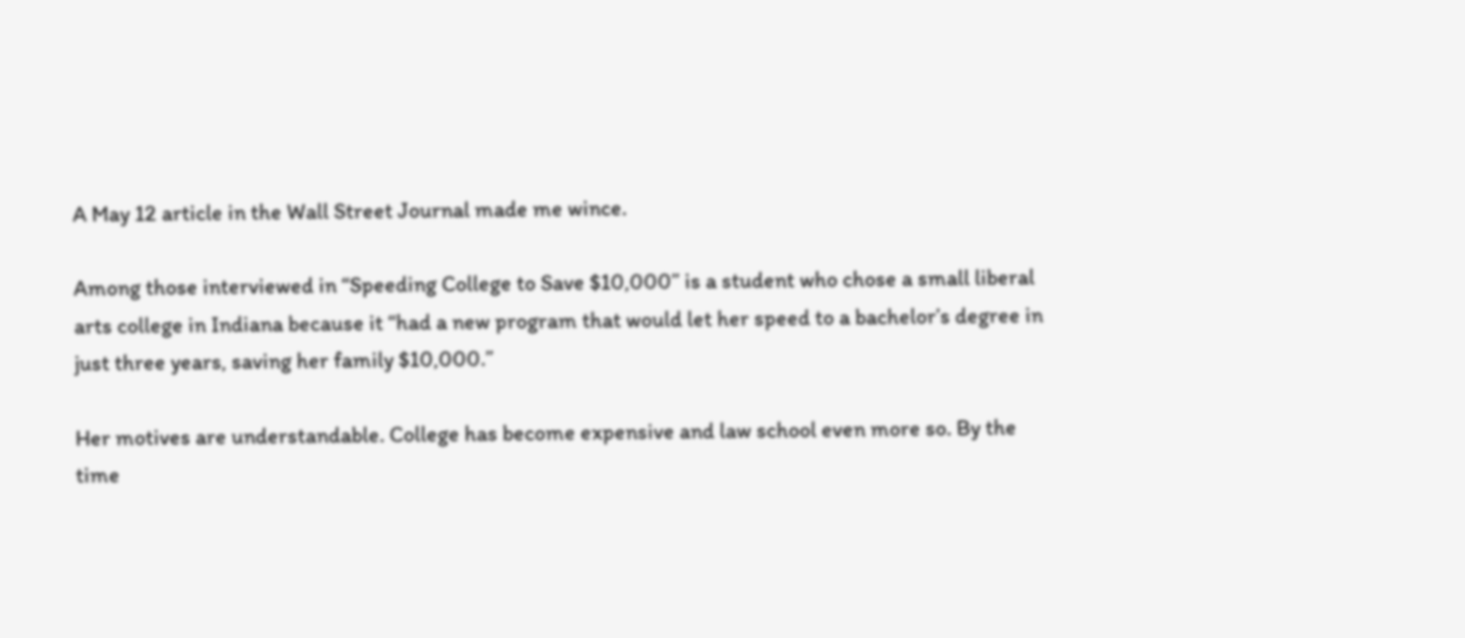A May 12 article in the Wall Street Journal made me wince.

Among those interviewed in “Speeding College to Save $10,000” is a student who chose a small liberal arts college in Indiana because it “had a new program that would let her speed to a bachelor’s degree in just three years, saving her family $10,000.”

Her motives are understandable. College has become expensive and law school even more so. By the time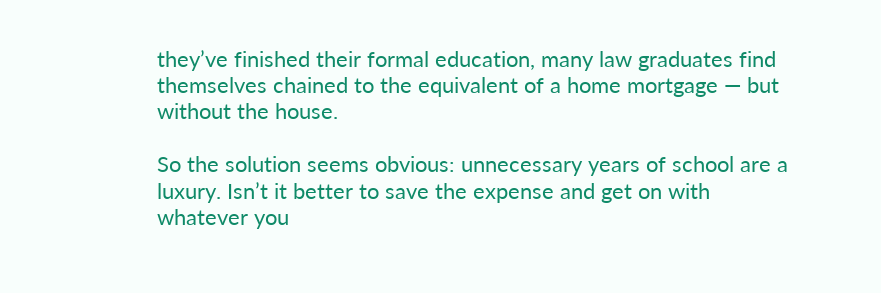they’ve finished their formal education, many law graduates find themselves chained to the equivalent of a home mortgage — but without the house.

So the solution seems obvious: unnecessary years of school are a luxury. Isn’t it better to save the expense and get on with whatever you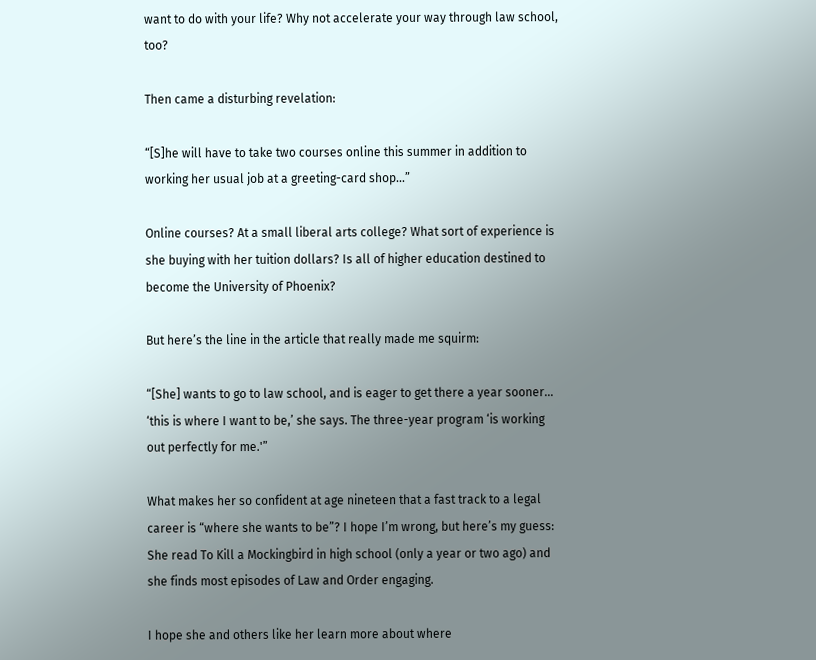want to do with your life? Why not accelerate your way through law school, too?

Then came a disturbing revelation:

“[S]he will have to take two courses online this summer in addition to working her usual job at a greeting-card shop…”

Online courses? At a small liberal arts college? What sort of experience is she buying with her tuition dollars? Is all of higher education destined to become the University of Phoenix?

But here’s the line in the article that really made me squirm:

“[She] wants to go to law school, and is eager to get there a year sooner… ‘this is where I want to be,’ she says. The three-year program ‘is working out perfectly for me.'”

What makes her so confident at age nineteen that a fast track to a legal career is “where she wants to be”? I hope I’m wrong, but here’s my guess: She read To Kill a Mockingbird in high school (only a year or two ago) and she finds most episodes of Law and Order engaging.

I hope she and others like her learn more about where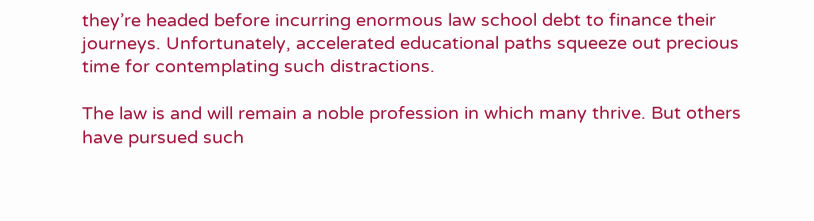they’re headed before incurring enormous law school debt to finance their journeys. Unfortunately, accelerated educational paths squeeze out precious time for contemplating such distractions.

The law is and will remain a noble profession in which many thrive. But others have pursued such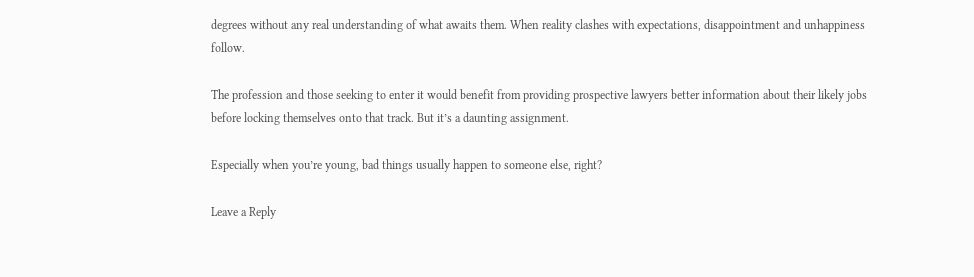degrees without any real understanding of what awaits them. When reality clashes with expectations, disappointment and unhappiness follow.

The profession and those seeking to enter it would benefit from providing prospective lawyers better information about their likely jobs before locking themselves onto that track. But it’s a daunting assignment.

Especially when you’re young, bad things usually happen to someone else, right?

Leave a Reply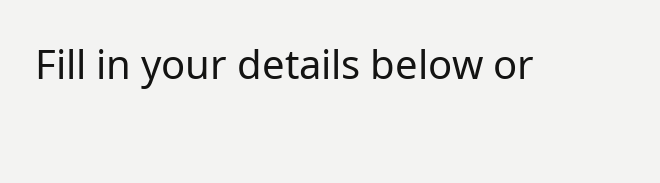Fill in your details below or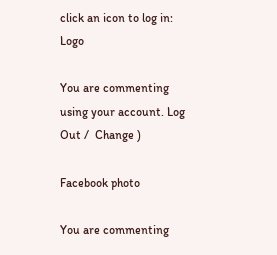click an icon to log in: Logo

You are commenting using your account. Log Out /  Change )

Facebook photo

You are commenting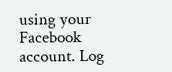using your Facebook account. Log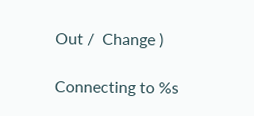Out /  Change )

Connecting to %s